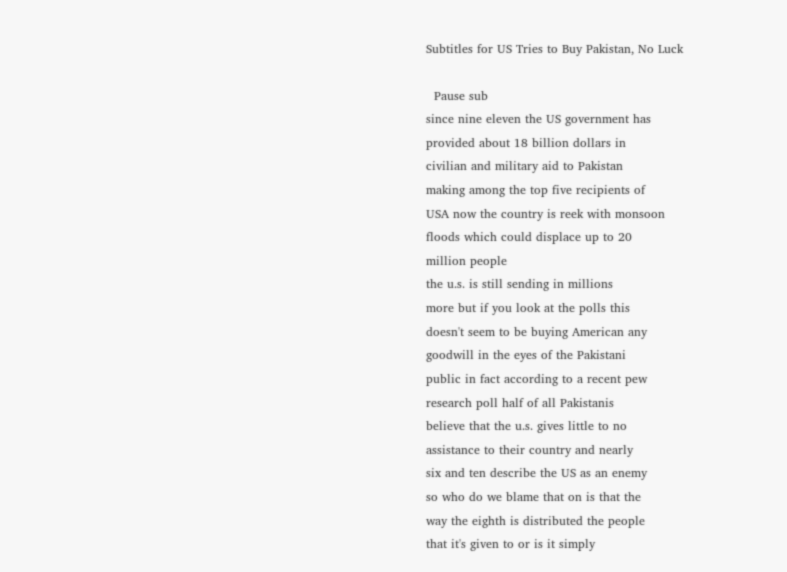Subtitles for US Tries to Buy Pakistan, No Luck

  Pause sub
since nine eleven the US government has
provided about 18 billion dollars in
civilian and military aid to Pakistan
making among the top five recipients of
USA now the country is reek with monsoon
floods which could displace up to 20
million people
the u.s. is still sending in millions
more but if you look at the polls this
doesn't seem to be buying American any
goodwill in the eyes of the Pakistani
public in fact according to a recent pew
research poll half of all Pakistanis
believe that the u.s. gives little to no
assistance to their country and nearly
six and ten describe the US as an enemy
so who do we blame that on is that the
way the eighth is distributed the people
that it's given to or is it simply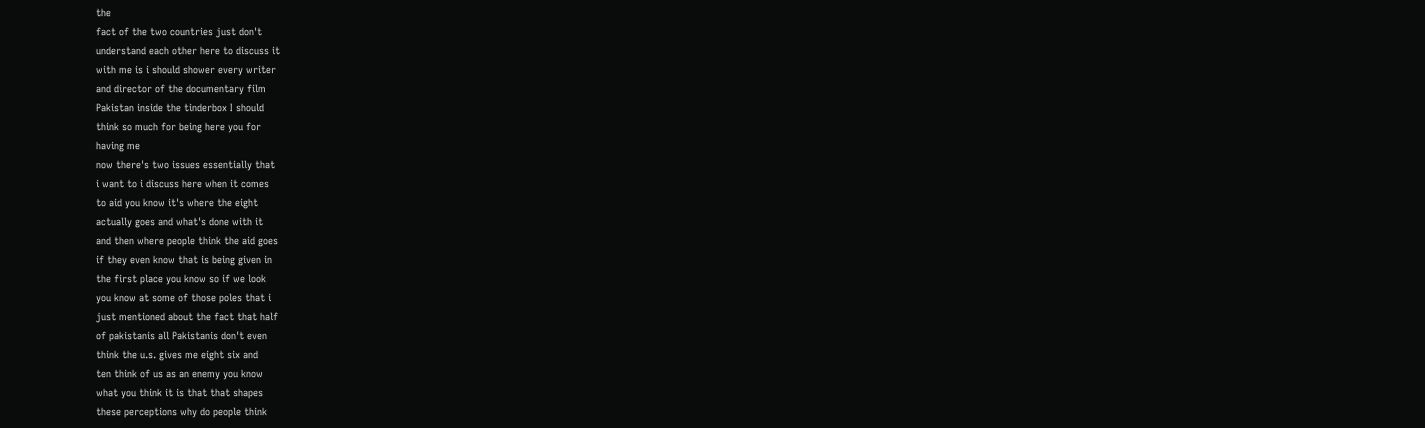the
fact of the two countries just don't
understand each other here to discuss it
with me is i should shower every writer
and director of the documentary film
Pakistan inside the tinderbox I should
think so much for being here you for
having me
now there's two issues essentially that
i want to i discuss here when it comes
to aid you know it's where the eight
actually goes and what's done with it
and then where people think the aid goes
if they even know that is being given in
the first place you know so if we look
you know at some of those poles that i
just mentioned about the fact that half
of pakistanis all Pakistanis don't even
think the u.s. gives me eight six and
ten think of us as an enemy you know
what you think it is that that shapes
these perceptions why do people think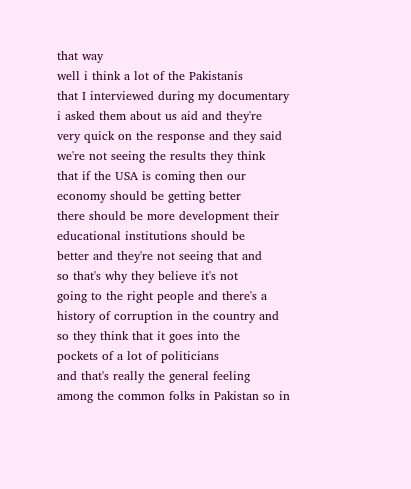that way
well i think a lot of the Pakistanis
that I interviewed during my documentary
i asked them about us aid and they're
very quick on the response and they said
we're not seeing the results they think
that if the USA is coming then our
economy should be getting better
there should be more development their
educational institutions should be
better and they're not seeing that and
so that's why they believe it's not
going to the right people and there's a
history of corruption in the country and
so they think that it goes into the
pockets of a lot of politicians
and that's really the general feeling
among the common folks in Pakistan so in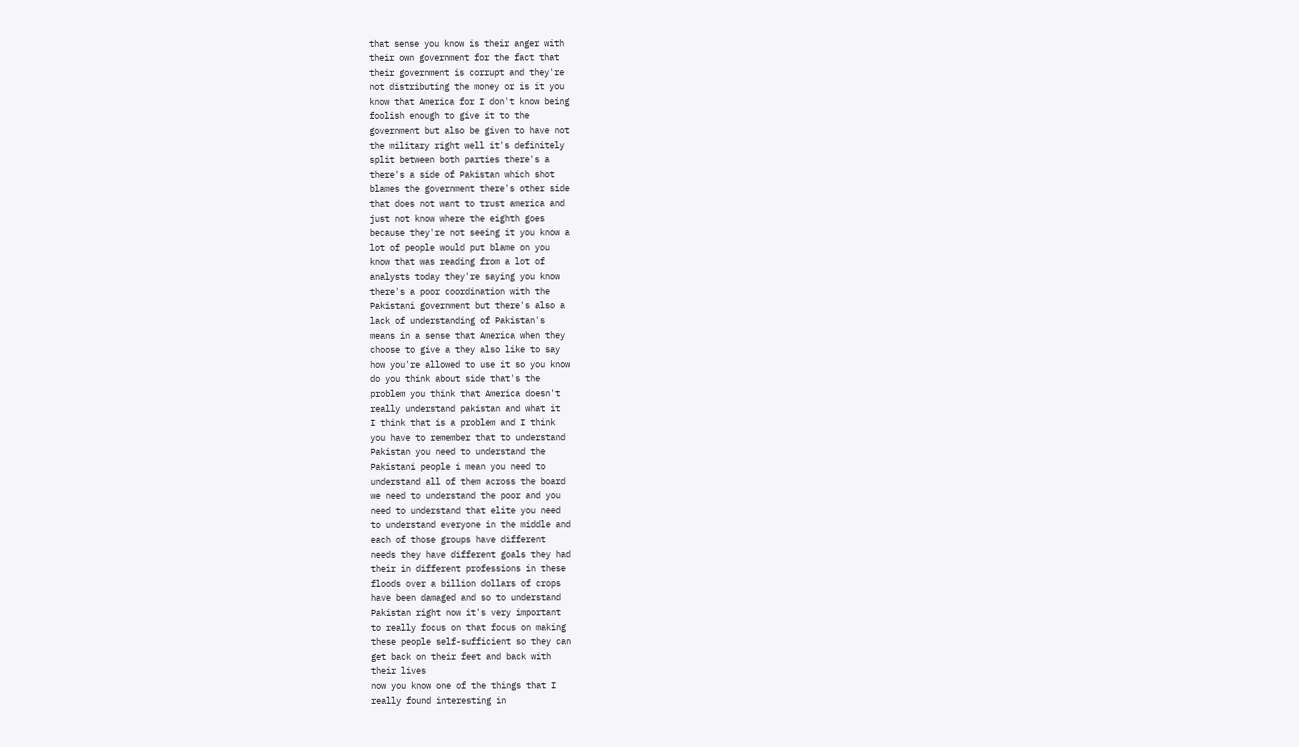that sense you know is their anger with
their own government for the fact that
their government is corrupt and they're
not distributing the money or is it you
know that America for I don't know being
foolish enough to give it to the
government but also be given to have not
the military right well it's definitely
split between both parties there's a
there's a side of Pakistan which shot
blames the government there's other side
that does not want to trust america and
just not know where the eighth goes
because they're not seeing it you know a
lot of people would put blame on you
know that was reading from a lot of
analysts today they're saying you know
there's a poor coordination with the
Pakistani government but there's also a
lack of understanding of Pakistan's
means in a sense that America when they
choose to give a they also like to say
how you're allowed to use it so you know
do you think about side that's the
problem you think that America doesn't
really understand pakistan and what it
I think that is a problem and I think
you have to remember that to understand
Pakistan you need to understand the
Pakistani people i mean you need to
understand all of them across the board
we need to understand the poor and you
need to understand that elite you need
to understand everyone in the middle and
each of those groups have different
needs they have different goals they had
their in different professions in these
floods over a billion dollars of crops
have been damaged and so to understand
Pakistan right now it's very important
to really focus on that focus on making
these people self-sufficient so they can
get back on their feet and back with
their lives
now you know one of the things that I
really found interesting in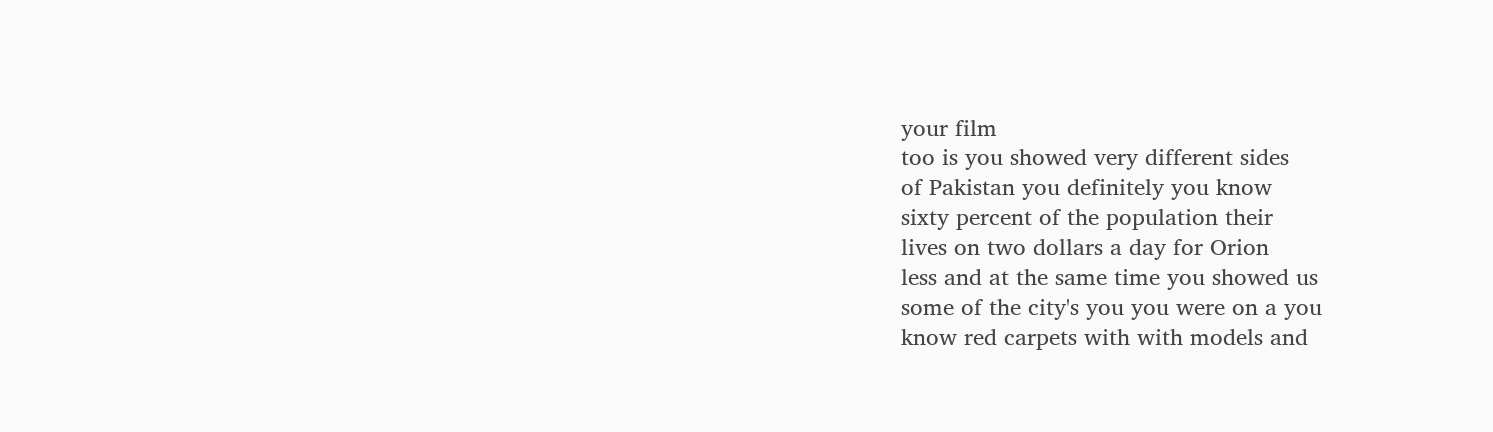your film
too is you showed very different sides
of Pakistan you definitely you know
sixty percent of the population their
lives on two dollars a day for Orion
less and at the same time you showed us
some of the city's you you were on a you
know red carpets with with models and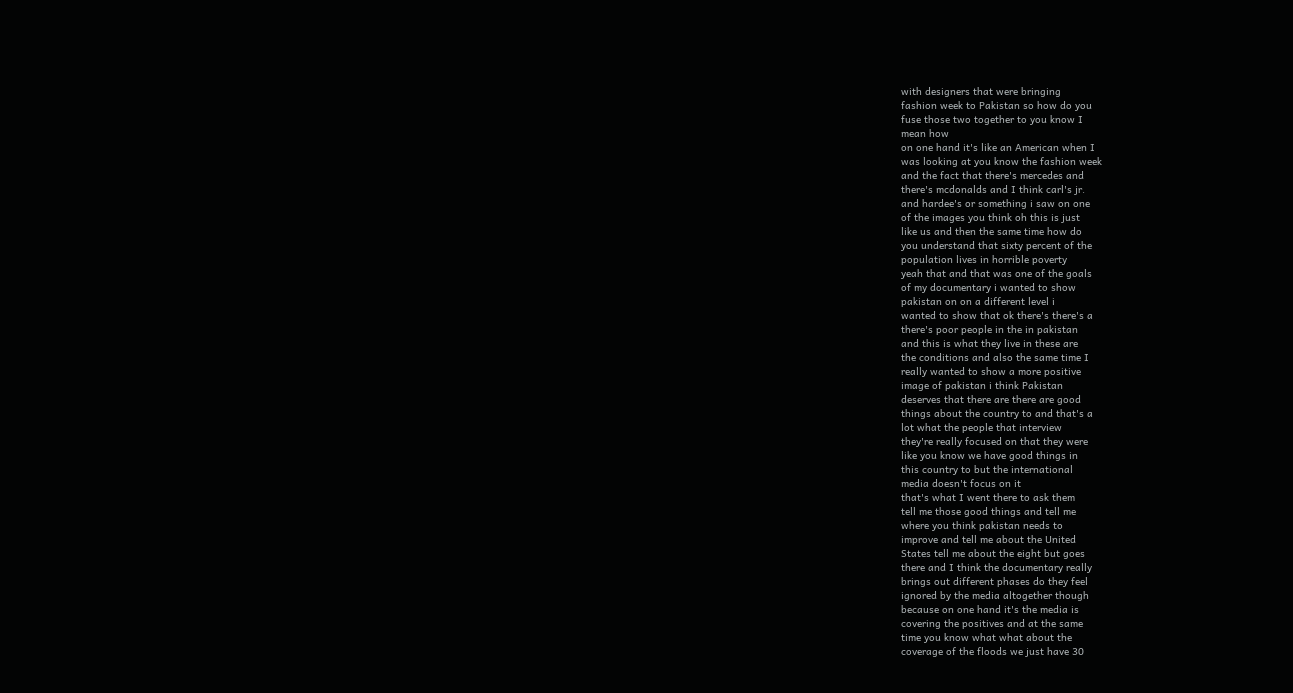with designers that were bringing
fashion week to Pakistan so how do you
fuse those two together to you know I
mean how
on one hand it's like an American when I
was looking at you know the fashion week
and the fact that there's mercedes and
there's mcdonalds and I think carl's jr.
and hardee's or something i saw on one
of the images you think oh this is just
like us and then the same time how do
you understand that sixty percent of the
population lives in horrible poverty
yeah that and that was one of the goals
of my documentary i wanted to show
pakistan on on a different level i
wanted to show that ok there's there's a
there's poor people in the in pakistan
and this is what they live in these are
the conditions and also the same time I
really wanted to show a more positive
image of pakistan i think Pakistan
deserves that there are there are good
things about the country to and that's a
lot what the people that interview
they're really focused on that they were
like you know we have good things in
this country to but the international
media doesn't focus on it
that's what I went there to ask them
tell me those good things and tell me
where you think pakistan needs to
improve and tell me about the United
States tell me about the eight but goes
there and I think the documentary really
brings out different phases do they feel
ignored by the media altogether though
because on one hand it's the media is
covering the positives and at the same
time you know what what about the
coverage of the floods we just have 30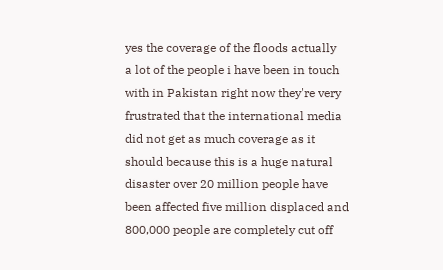yes the coverage of the floods actually
a lot of the people i have been in touch
with in Pakistan right now they're very
frustrated that the international media
did not get as much coverage as it
should because this is a huge natural
disaster over 20 million people have
been affected five million displaced and
800,000 people are completely cut off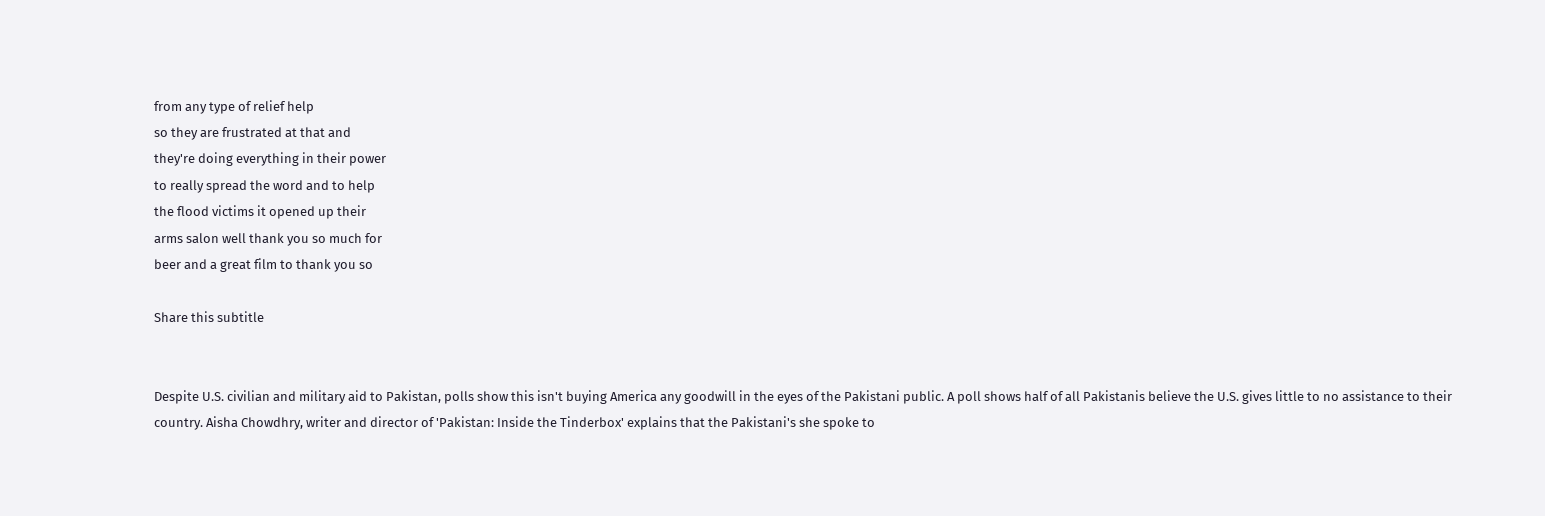from any type of relief help
so they are frustrated at that and
they're doing everything in their power
to really spread the word and to help
the flood victims it opened up their
arms salon well thank you so much for
beer and a great film to thank you so

Share this subtitle


Despite U.S. civilian and military aid to Pakistan, polls show this isn't buying America any goodwill in the eyes of the Pakistani public. A poll shows half of all Pakistanis believe the U.S. gives little to no assistance to their country. Aisha Chowdhry, writer and director of 'Pakistan: Inside the Tinderbox' explains that the Pakistani's she spoke to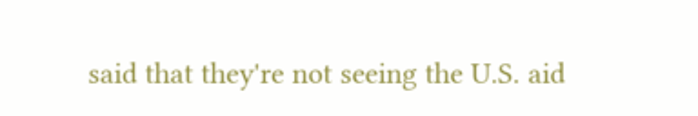said that they're not seeing the U.S. aid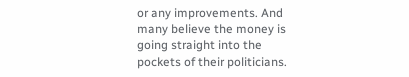or any improvements. And many believe the money is going straight into the pockets of their politicians.